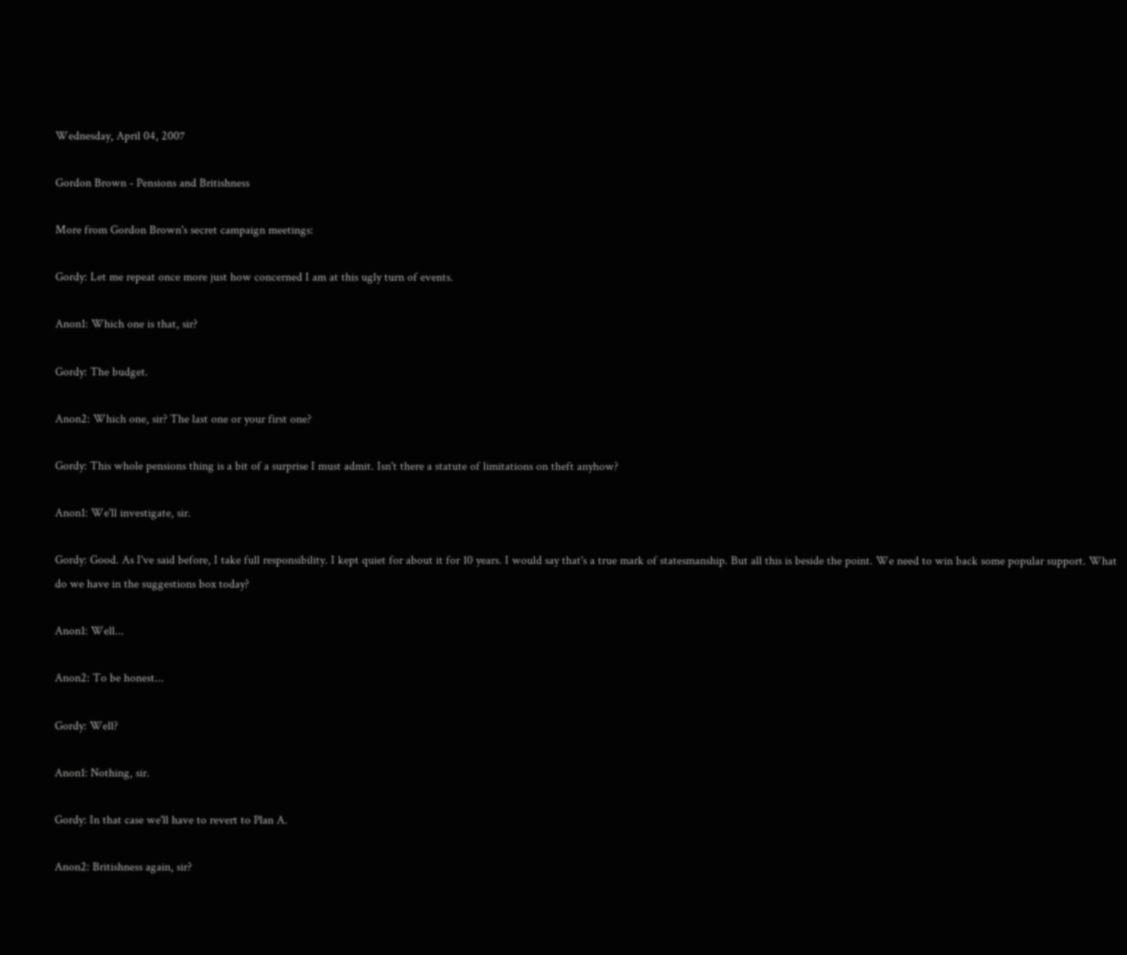Wednesday, April 04, 2007

Gordon Brown - Pensions and Britishness

More from Gordon Brown's secret campaign meetings:

Gordy: Let me repeat once more just how concerned I am at this ugly turn of events.

Anon1: Which one is that, sir?

Gordy: The budget.

Anon2: Which one, sir? The last one or your first one?

Gordy: This whole pensions thing is a bit of a surprise I must admit. Isn't there a statute of limitations on theft anyhow?

Anon1: We'll investigate, sir.

Gordy: Good. As I've said before, I take full responsibility. I kept quiet for about it for 10 years. I would say that's a true mark of statesmanship. But all this is beside the point. We need to win back some popular support. What do we have in the suggestions box today?

Anon1: Well...

Anon2: To be honest...

Gordy: Well?

Anon1: Nothing, sir.

Gordy: In that case we'll have to revert to Plan A.

Anon2: Britishness again, sir?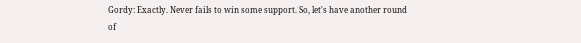Gordy: Exactly. Never fails to win some support. So, let's have another round of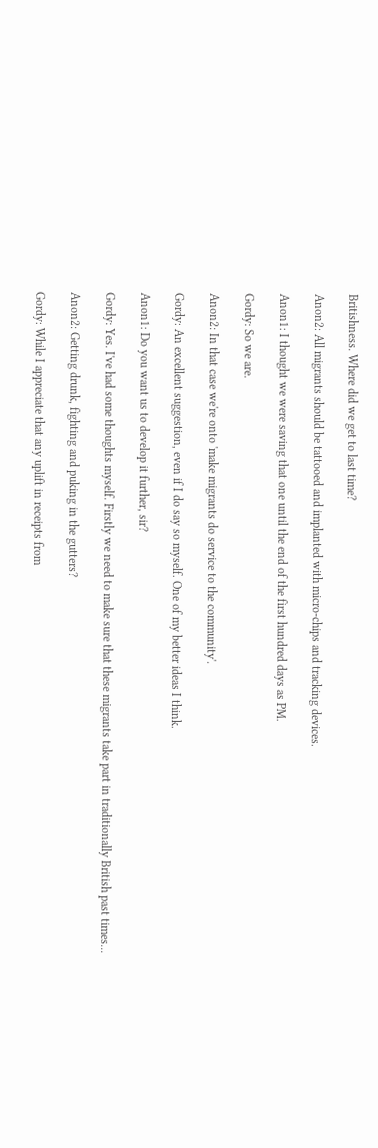Britishness. Where did we get to last time?

Anon2: All migrants should be tattooed and implanted with micro-chips and tracking devices.

Anon1: I thought we were saving that one until the end of the first hundred days as PM.

Gordy: So we are.

Anon2: In that case we're onto 'make migrants do service to the community'.

Gordy: An excellent suggestion, even if I do say so myself. One of my better ideas I think.

Anon1: Do you want us to develop it further, sir?

Gordy: Yes. I've had some thoughts myself. Firstly we need to make sure that these migrants take part in traditionally British past times...

Anon2: Getting drunk, fighting and puking in the gutters?

Gordy: While I appreciate that any uplift in receipts from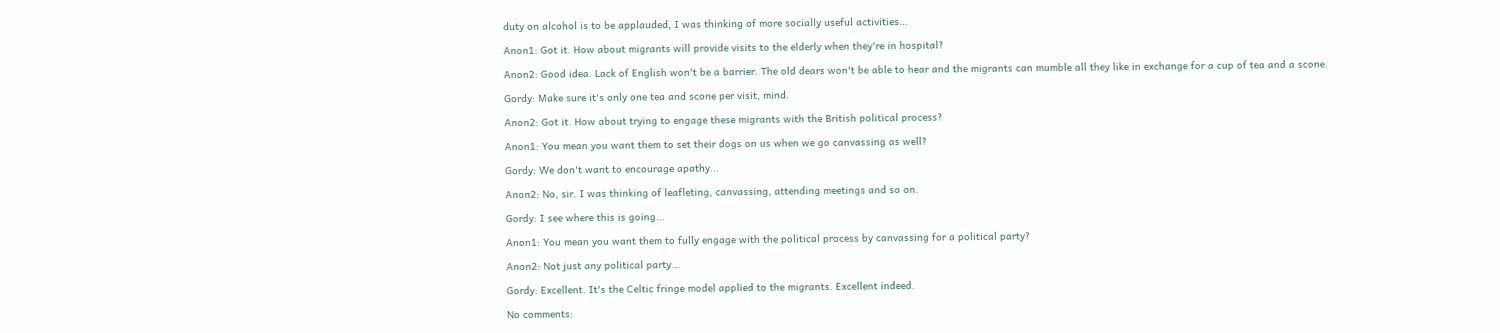duty on alcohol is to be applauded, I was thinking of more socially useful activities...

Anon1: Got it. How about migrants will provide visits to the elderly when they're in hospital?

Anon2: Good idea. Lack of English won't be a barrier. The old dears won't be able to hear and the migrants can mumble all they like in exchange for a cup of tea and a scone.

Gordy: Make sure it's only one tea and scone per visit, mind.

Anon2: Got it. How about trying to engage these migrants with the British political process?

Anon1: You mean you want them to set their dogs on us when we go canvassing as well?

Gordy: We don't want to encourage apathy...

Anon2: No, sir. I was thinking of leafleting, canvassing, attending meetings and so on.

Gordy: I see where this is going...

Anon1: You mean you want them to fully engage with the political process by canvassing for a political party?

Anon2: Not just any political party...

Gordy: Excellent. It's the Celtic fringe model applied to the migrants. Excellent indeed.

No comments: